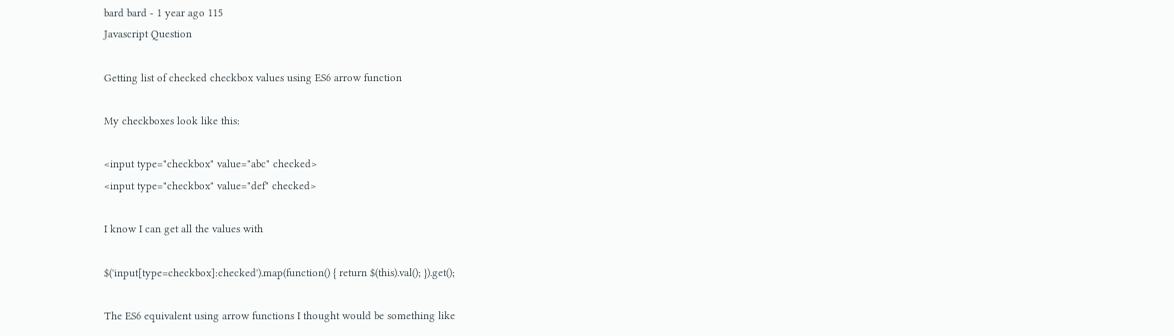bard bard - 1 year ago 115
Javascript Question

Getting list of checked checkbox values using ES6 arrow function

My checkboxes look like this:

<input type="checkbox" value="abc" checked>
<input type="checkbox" value="def" checked>

I know I can get all the values with

$('input[type=checkbox]:checked').map(function() { return $(this).val(); }).get();

The ES6 equivalent using arrow functions I thought would be something like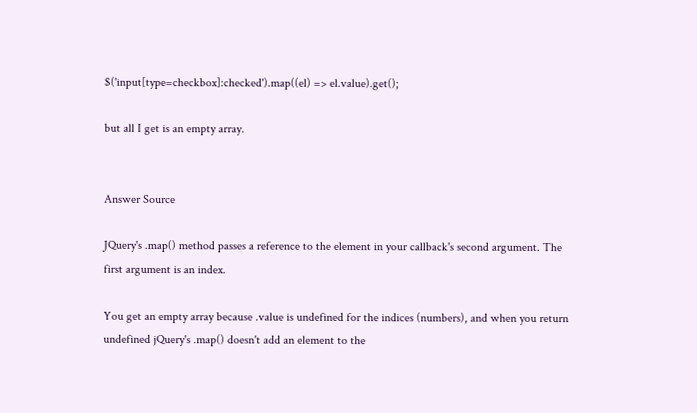$('input[type=checkbox]:checked').map((el) => el.value).get();

but all I get is an empty array.


Answer Source

JQuery's .map() method passes a reference to the element in your callback's second argument. The first argument is an index.

You get an empty array because .value is undefined for the indices (numbers), and when you return undefined jQuery's .map() doesn't add an element to the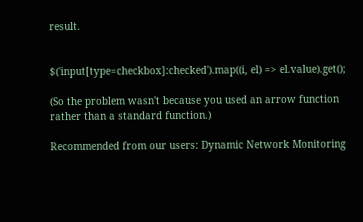result.


$('input[type=checkbox]:checked').map((i, el) => el.value).get();

(So the problem wasn't because you used an arrow function rather than a standard function.)

Recommended from our users: Dynamic Network Monitoring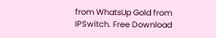from WhatsUp Gold from IPSwitch. Free Download